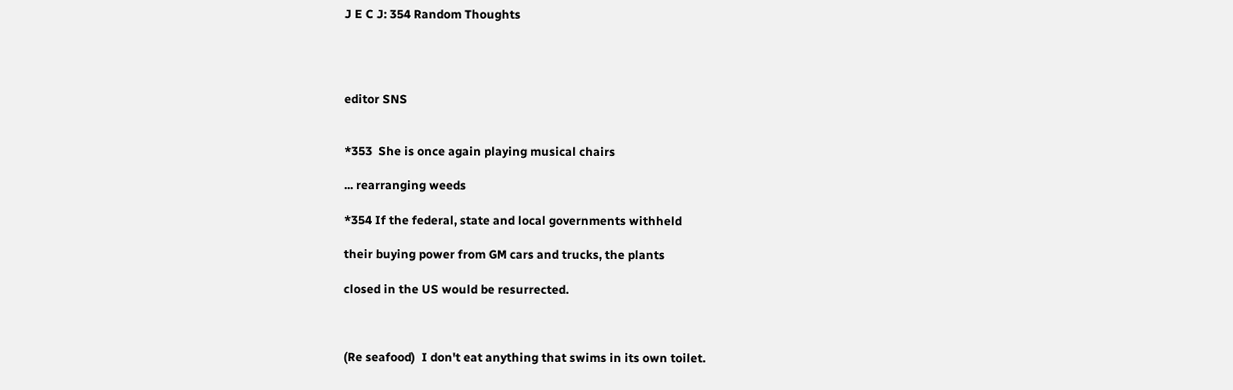J E C J: 354 Random Thoughts




editor SNS


*353  She is once again playing musical chairs

... rearranging weeds

*354 If the federal, state and local governments withheld

their buying power from GM cars and trucks, the plants

closed in the US would be resurrected.



(Re seafood)  I don't eat anything that swims in its own toilet.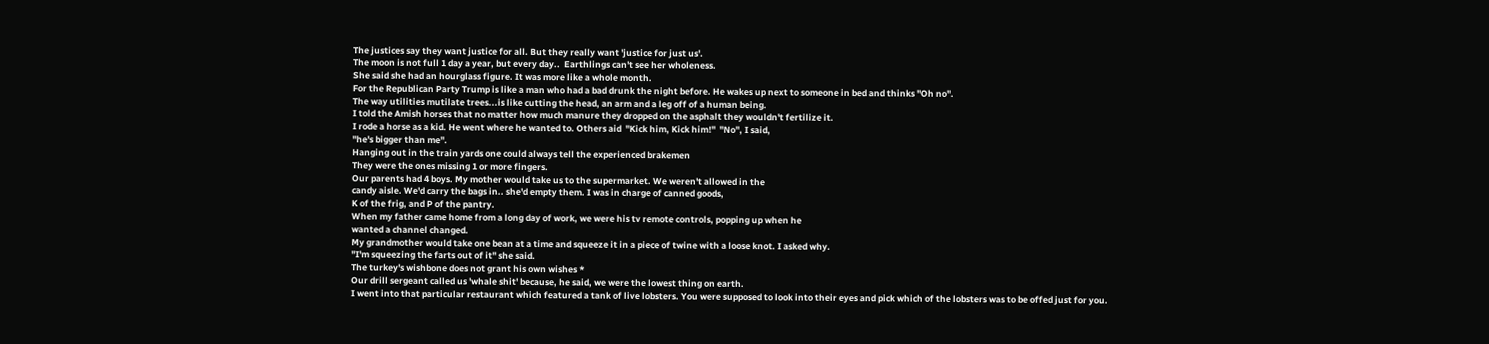The justices say they want justice for all. But they really want 'justice for just us'.
The moon is not full 1 day a year, but every day..  Earthlings can't see her wholeness.
She said she had an hourglass figure. It was more like a whole month.
For the Republican Party Trump is like a man who had a bad drunk the night before. He wakes up next to someone in bed and thinks "Oh no".
The way utilities mutilate trees...is like cutting the head, an arm and a leg off of a human being.
I told the Amish horses that no matter how much manure they dropped on the asphalt they wouldn't fertilize it.
I rode a horse as a kid. He went where he wanted to. Others aid  "Kick him, Kick him!"  "No", I said,
"he's bigger than me".
Hanging out in the train yards one could always tell the experienced brakemen
They were the ones missing 1 or more fingers.
Our parents had 4 boys. My mother would take us to the supermarket. We weren't allowed in the
candy aisle. We'd carry the bags in.. she'd empty them. I was in charge of canned goods,
K of the frig, and P of the pantry.
When my father came home from a long day of work, we were his tv remote controls, popping up when he
wanted a channel changed.
My grandmother would take one bean at a time and squeeze it in a piece of twine with a loose knot. I asked why.
"I'm squeezing the farts out of it" she said.
The turkey's wishbone does not grant his own wishes *
Our drill sergeant called us 'whale shit' because, he said, we were the lowest thing on earth.
I went into that particular restaurant which featured a tank of live lobsters. You were supposed to look into their eyes and pick which of the lobsters was to be offed just for you.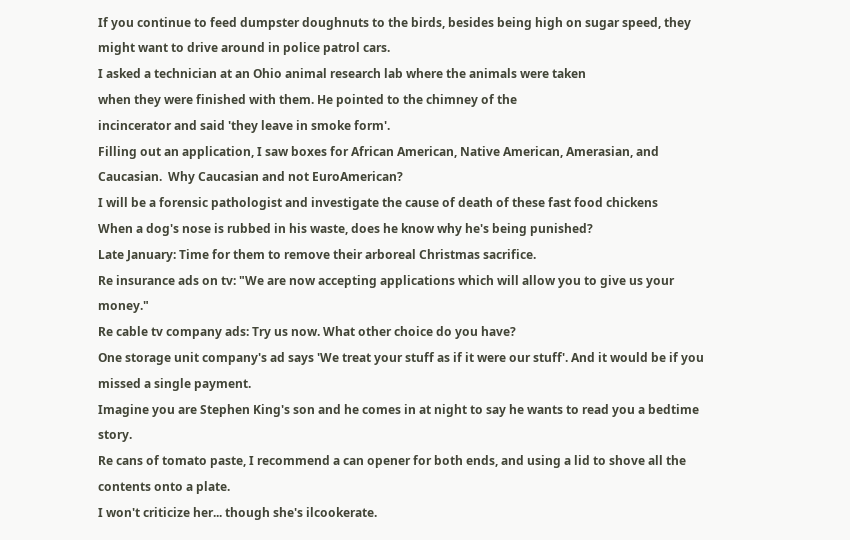If you continue to feed dumpster doughnuts to the birds, besides being high on sugar speed, they might want to drive around in police patrol cars.
I asked a technician at an Ohio animal research lab where the animals were taken
when they were finished with them. He pointed to the chimney of the
incincerator and said 'they leave in smoke form'.
Filling out an application, I saw boxes for African American, Native American, Amerasian, and Caucasian.  Why Caucasian and not EuroAmerican?
I will be a forensic pathologist and investigate the cause of death of these fast food chickens
When a dog's nose is rubbed in his waste, does he know why he's being punished?
Late January: Time for them to remove their arboreal Christmas sacrifice.
Re insurance ads on tv: "We are now accepting applications which will allow you to give us your money."
Re cable tv company ads: Try us now. What other choice do you have?
One storage unit company's ad says 'We treat your stuff as if it were our stuff'. And it would be if you missed a single payment.
Imagine you are Stephen King's son and he comes in at night to say he wants to read you a bedtime story.
Re cans of tomato paste, I recommend a can opener for both ends, and using a lid to shove all the contents onto a plate.
I won't criticize her... though she's ilcookerate.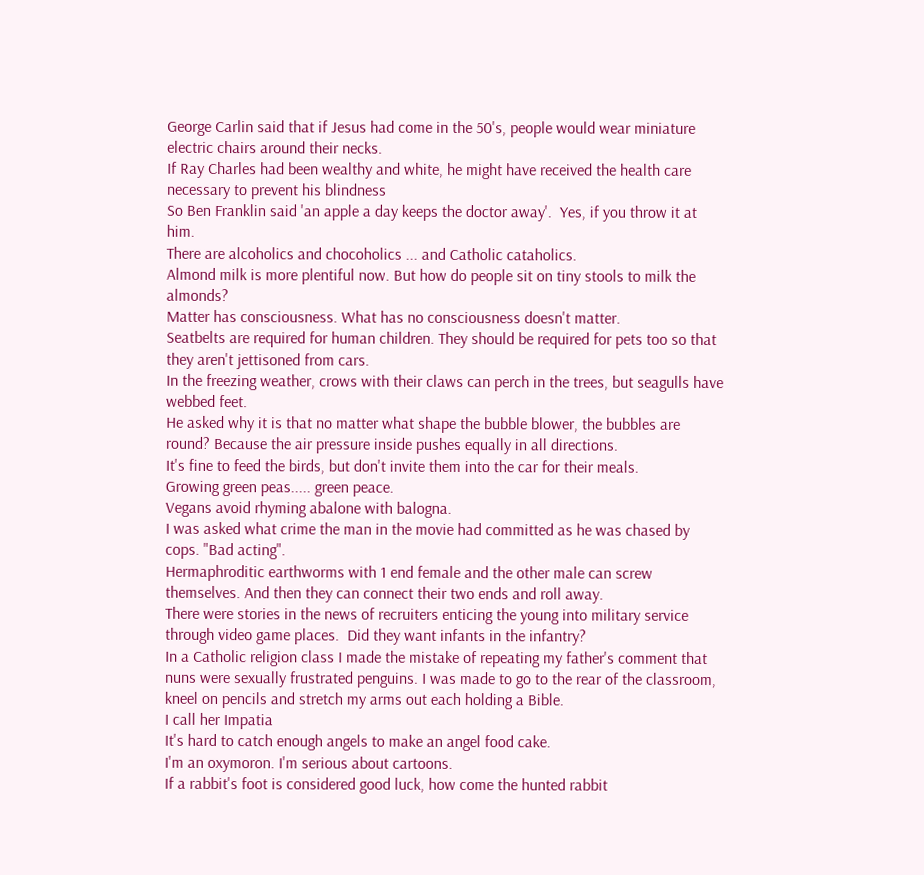George Carlin said that if Jesus had come in the 50's, people would wear miniature electric chairs around their necks.
If Ray Charles had been wealthy and white, he might have received the health care necessary to prevent his blindness
So Ben Franklin said 'an apple a day keeps the doctor away'.  Yes, if you throw it at him.
There are alcoholics and chocoholics ... and Catholic cataholics.
Almond milk is more plentiful now. But how do people sit on tiny stools to milk the almonds?
Matter has consciousness. What has no consciousness doesn't matter.
Seatbelts are required for human children. They should be required for pets too so that they aren't jettisoned from cars.
In the freezing weather, crows with their claws can perch in the trees, but seagulls have webbed feet.
He asked why it is that no matter what shape the bubble blower, the bubbles are round? Because the air pressure inside pushes equally in all directions.
It's fine to feed the birds, but don't invite them into the car for their meals.
Growing green peas..... green peace.
Vegans avoid rhyming abalone with balogna.
I was asked what crime the man in the movie had committed as he was chased by cops. "Bad acting".
Hermaphroditic earthworms with 1 end female and the other male can screw themselves. And then they can connect their two ends and roll away.
There were stories in the news of recruiters enticing the young into military service through video game places.  Did they want infants in the infantry?
In a Catholic religion class I made the mistake of repeating my father's comment that nuns were sexually frustrated penguins. I was made to go to the rear of the classroom, kneel on pencils and stretch my arms out each holding a Bible.
I call her Impatia
It's hard to catch enough angels to make an angel food cake.
I'm an oxymoron. I'm serious about cartoons.
If a rabbit's foot is considered good luck, how come the hunted rabbit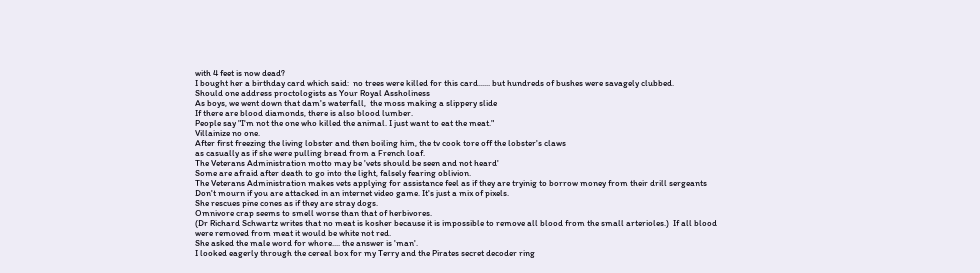with 4 feet is now dead?
I bought her a birthday card which said:  no trees were killed for this card...... but hundreds of bushes were savagely clubbed.
Should one address proctologists as Your Royal Assholiness
As boys, we went down that dam's waterfall,  the moss making a slippery slide
If there are blood diamonds, there is also blood lumber.
People say "I'm not the one who killed the animal. I just want to eat the meat."
Villainize no one.
After first freezing the living lobster and then boiling him, the tv cook tore off the lobster's claws
as casually as if she were pulling bread from a French loaf.
The Veterans Administration motto may be 'vets should be seen and not heard'
Some are afraid after death to go into the light, falsely fearing oblivion.
The Veterans Administration makes vets applying for assistance feel as if they are tryinig to borrow money from their drill sergeants
Don't mourn if you are attacked in an internet video game. It's just a mix of pixels.
She rescues pine cones as if they are stray dogs.
Omnivore crap seems to smell worse than that of herbivores.
(Dr Richard Schwartz writes that no meat is kosher because it is impossible to remove all blood from the small arterioles.)  If all blood were removed from meat it would be white not red.
She asked the male word for whore.... the answer is 'man'.
I looked eagerly through the cereal box for my Terry and the Pirates secret decoder ring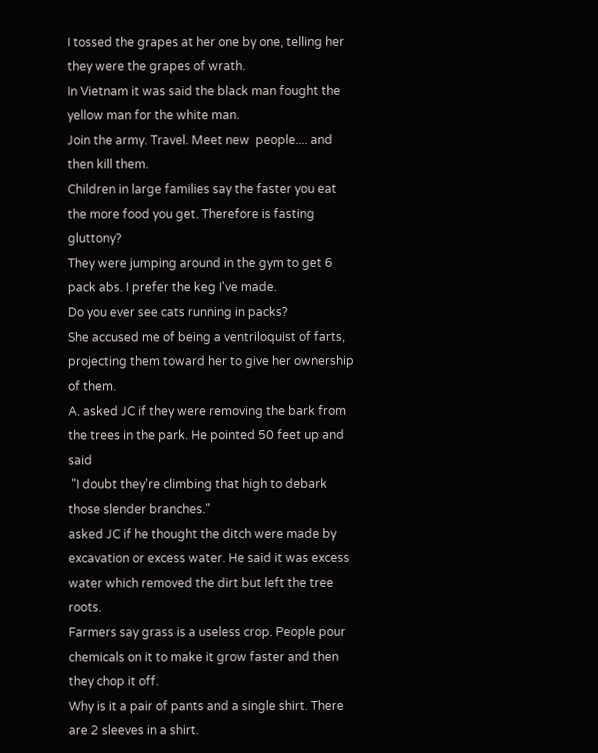I tossed the grapes at her one by one, telling her they were the grapes of wrath.
In Vietnam it was said the black man fought the yellow man for the white man.
Join the army. Travel. Meet new  people.... and then kill them.
Children in large families say the faster you eat the more food you get. Therefore is fasting gluttony?
They were jumping around in the gym to get 6 pack abs. I prefer the keg I've made.
Do you ever see cats running in packs?
She accused me of being a ventriloquist of farts, projecting them toward her to give her ownership of them.
A. asked JC if they were removing the bark from the trees in the park. He pointed 50 feet up and said
 "I doubt they're climbing that high to debark those slender branches."
asked JC if he thought the ditch were made by excavation or excess water. He said it was excess water which removed the dirt but left the tree roots.
Farmers say grass is a useless crop. People pour chemicals on it to make it grow faster and then they chop it off.
Why is it a pair of pants and a single shirt. There are 2 sleeves in a shirt.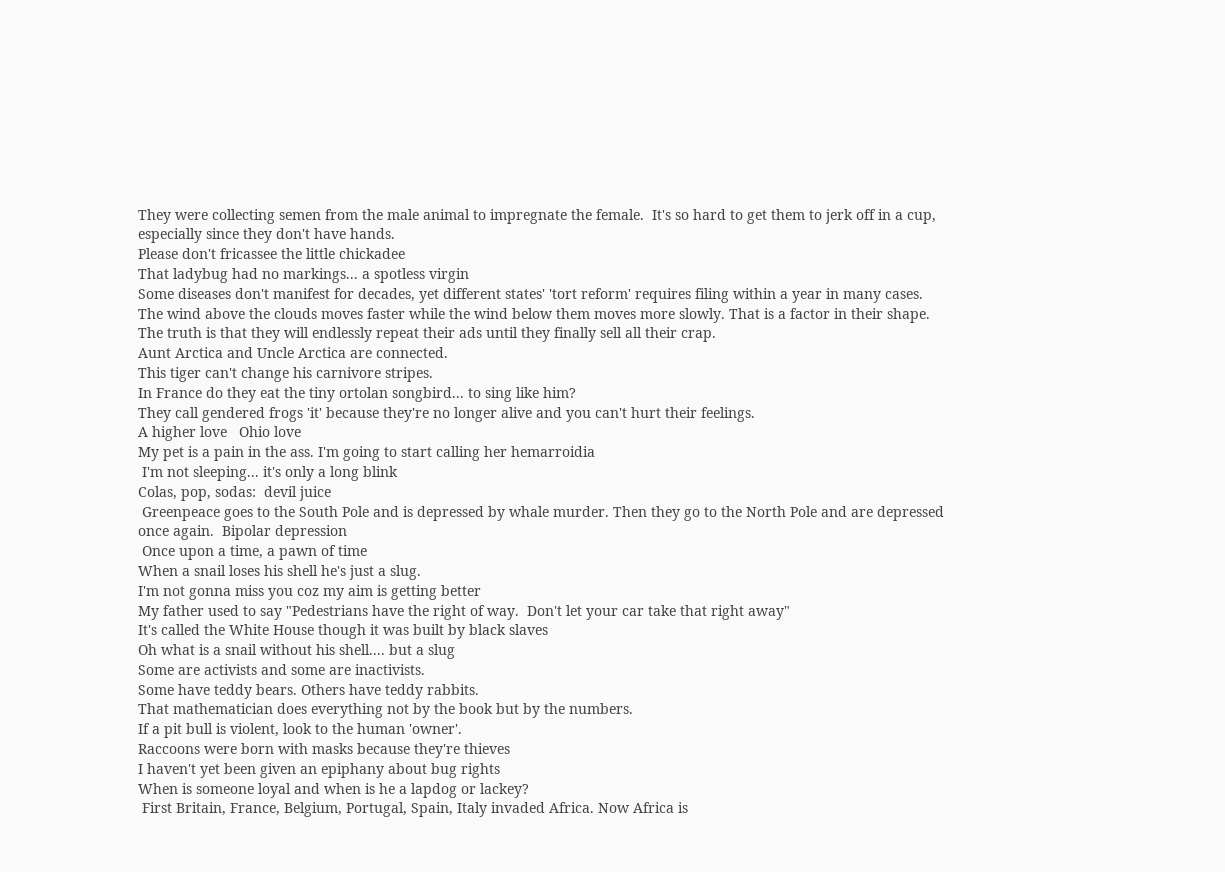They were collecting semen from the male animal to impregnate the female.  It's so hard to get them to jerk off in a cup, especially since they don't have hands.
Please don't fricassee the little chickadee
That ladybug had no markings... a spotless virgin
Some diseases don't manifest for decades, yet different states' 'tort reform' requires filing within a year in many cases.
The wind above the clouds moves faster while the wind below them moves more slowly. That is a factor in their shape.
The truth is that they will endlessly repeat their ads until they finally sell all their crap.
Aunt Arctica and Uncle Arctica are connected.
This tiger can't change his carnivore stripes.
In France do they eat the tiny ortolan songbird... to sing like him?
They call gendered frogs 'it' because they're no longer alive and you can't hurt their feelings.
A higher love   Ohio love
My pet is a pain in the ass. I'm going to start calling her hemarroidia
 I'm not sleeping... it's only a long blink
Colas, pop, sodas:  devil juice
 Greenpeace goes to the South Pole and is depressed by whale murder. Then they go to the North Pole and are depressed once again.  Bipolar depression
 Once upon a time, a pawn of time
When a snail loses his shell he's just a slug.
I'm not gonna miss you coz my aim is getting better
My father used to say "Pedestrians have the right of way.  Don't let your car take that right away"
It's called the White House though it was built by black slaves
Oh what is a snail without his shell.... but a slug
Some are activists and some are inactivists.
Some have teddy bears. Others have teddy rabbits.
That mathematician does everything not by the book but by the numbers.
If a pit bull is violent, look to the human 'owner'.
Raccoons were born with masks because they're thieves
I haven't yet been given an epiphany about bug rights
When is someone loyal and when is he a lapdog or lackey?
 First Britain, France, Belgium, Portugal, Spain, Italy invaded Africa. Now Africa is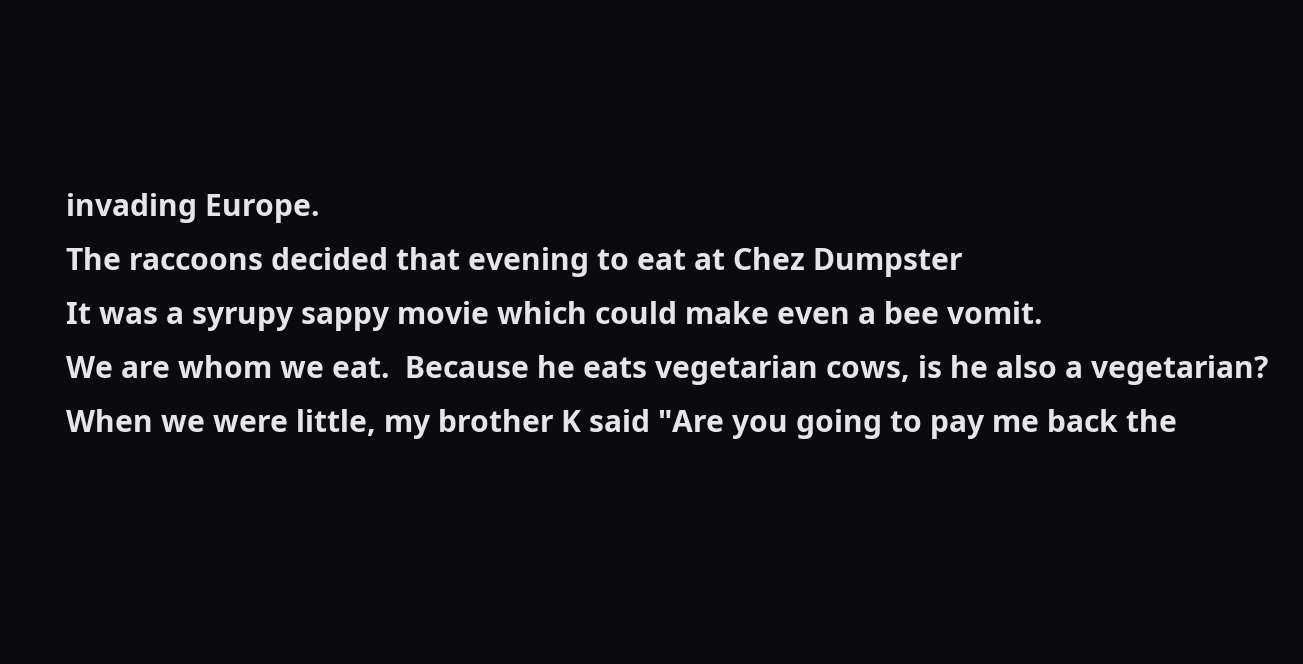invading Europe.
The raccoons decided that evening to eat at Chez Dumpster
It was a syrupy sappy movie which could make even a bee vomit.
We are whom we eat.  Because he eats vegetarian cows, is he also a vegetarian?
When we were little, my brother K said "Are you going to pay me back the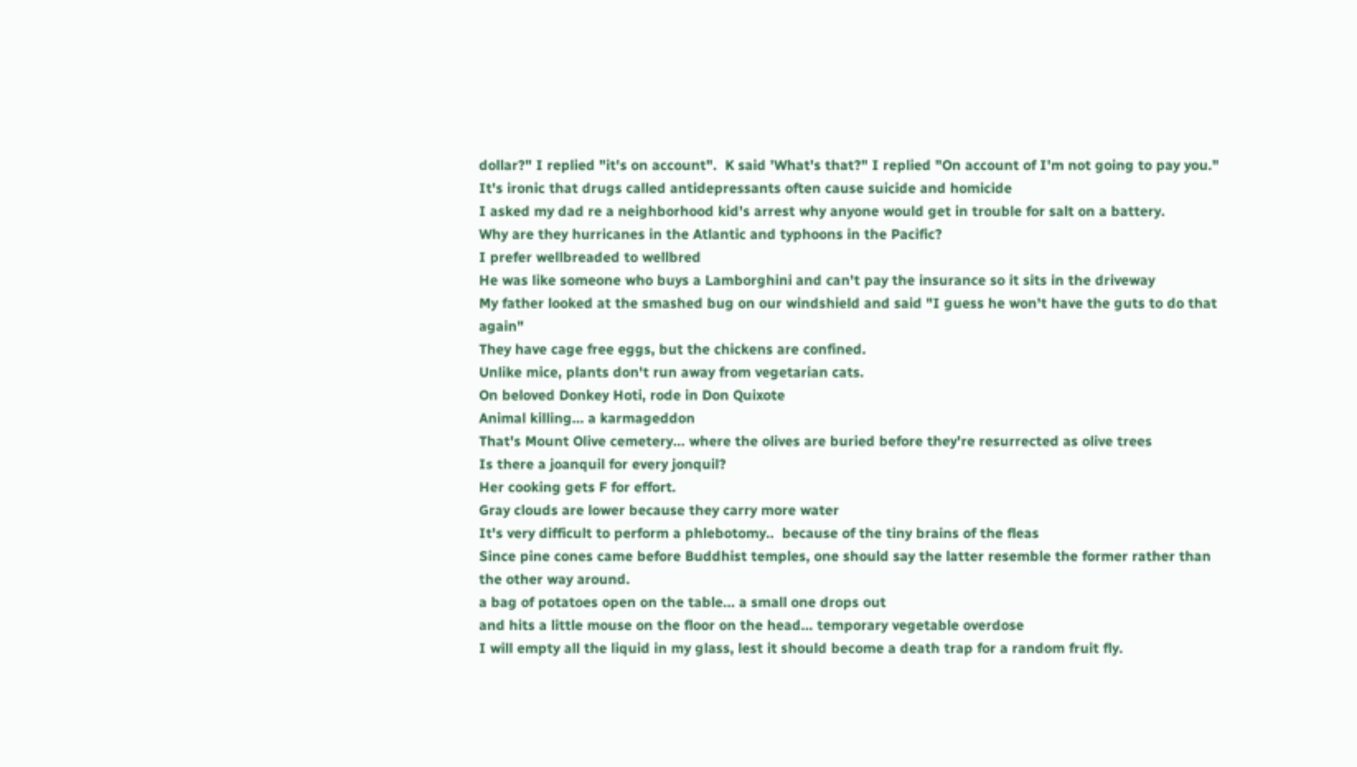dollar?" I replied "it's on account".  K said 'What's that?" I replied "On account of I'm not going to pay you."
It's ironic that drugs called antidepressants often cause suicide and homicide
I asked my dad re a neighborhood kid's arrest why anyone would get in trouble for salt on a battery.
Why are they hurricanes in the Atlantic and typhoons in the Pacific?
I prefer wellbreaded to wellbred
He was like someone who buys a Lamborghini and can't pay the insurance so it sits in the driveway
My father looked at the smashed bug on our windshield and said "I guess he won't have the guts to do that again"
They have cage free eggs, but the chickens are confined.
Unlike mice, plants don't run away from vegetarian cats.
On beloved Donkey Hoti, rode in Don Quixote
Animal killing... a karmageddon
That's Mount Olive cemetery... where the olives are buried before they're resurrected as olive trees
Is there a joanquil for every jonquil?
Her cooking gets F for effort.
Gray clouds are lower because they carry more water
It's very difficult to perform a phlebotomy..  because of the tiny brains of the fleas
Since pine cones came before Buddhist temples, one should say the latter resemble the former rather than the other way around.
a bag of potatoes open on the table... a small one drops out
and hits a little mouse on the floor on the head... temporary vegetable overdose
I will empty all the liquid in my glass, lest it should become a death trap for a random fruit fly.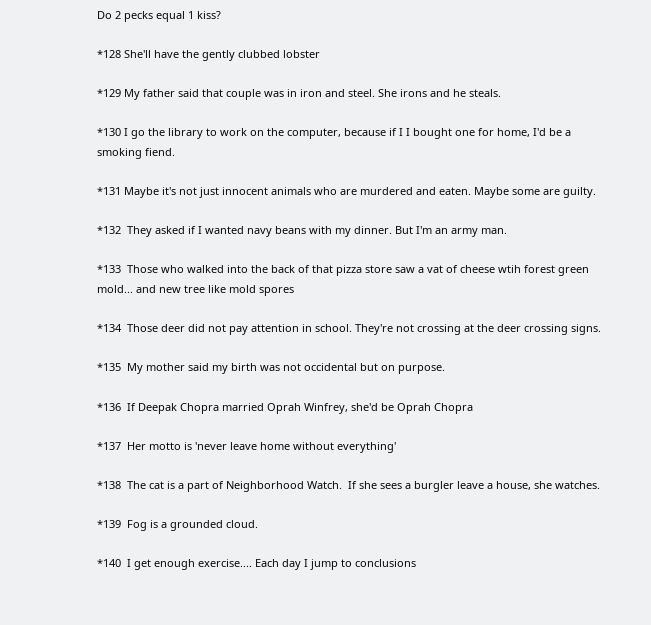Do 2 pecks equal 1 kiss?

*128 She'll have the gently clubbed lobster

*129 My father said that couple was in iron and steel. She irons and he steals.

*130 I go the library to work on the computer, because if I I bought one for home, I'd be a smoking fiend.

*131 Maybe it's not just innocent animals who are murdered and eaten. Maybe some are guilty.

*132  They asked if I wanted navy beans with my dinner. But I'm an army man.

*133  Those who walked into the back of that pizza store saw a vat of cheese wtih forest green mold... and new tree like mold spores

*134  Those deer did not pay attention in school. They're not crossing at the deer crossing signs.

*135  My mother said my birth was not occidental but on purpose.

*136  If Deepak Chopra married Oprah Winfrey, she'd be Oprah Chopra

*137  Her motto is 'never leave home without everything'

*138  The cat is a part of Neighborhood Watch.  If she sees a burgler leave a house, she watches.

*139  Fog is a grounded cloud.

*140  I get enough exercise.... Each day I jump to conclusions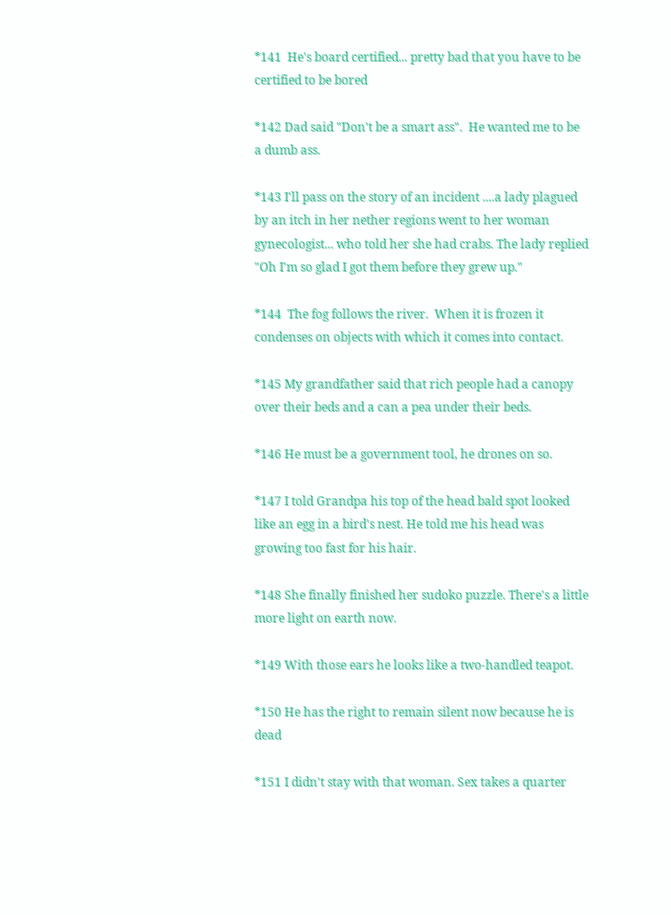*141  He's board certified... pretty bad that you have to be certified to be bored

*142 Dad said "Don't be a smart ass".  He wanted me to be a dumb ass.

*143 I'll pass on the story of an incident ....a lady plagued by an itch in her nether regions went to her woman gynecologist... who told her she had crabs. The lady replied "Oh I'm so glad I got them before they grew up."

*144  The fog follows the river.  When it is frozen it condenses on objects with which it comes into contact.

*145 My grandfather said that rich people had a canopy over their beds and a can a pea under their beds.

*146 He must be a government tool, he drones on so.

*147 I told Grandpa his top of the head bald spot looked like an egg in a bird's nest. He told me his head was growing too fast for his hair.

*148 She finally finished her sudoko puzzle. There's a little more light on earth now.

*149 With those ears he looks like a two-handled teapot.

*150 He has the right to remain silent now because he is dead

*151 I didn't stay with that woman. Sex takes a quarter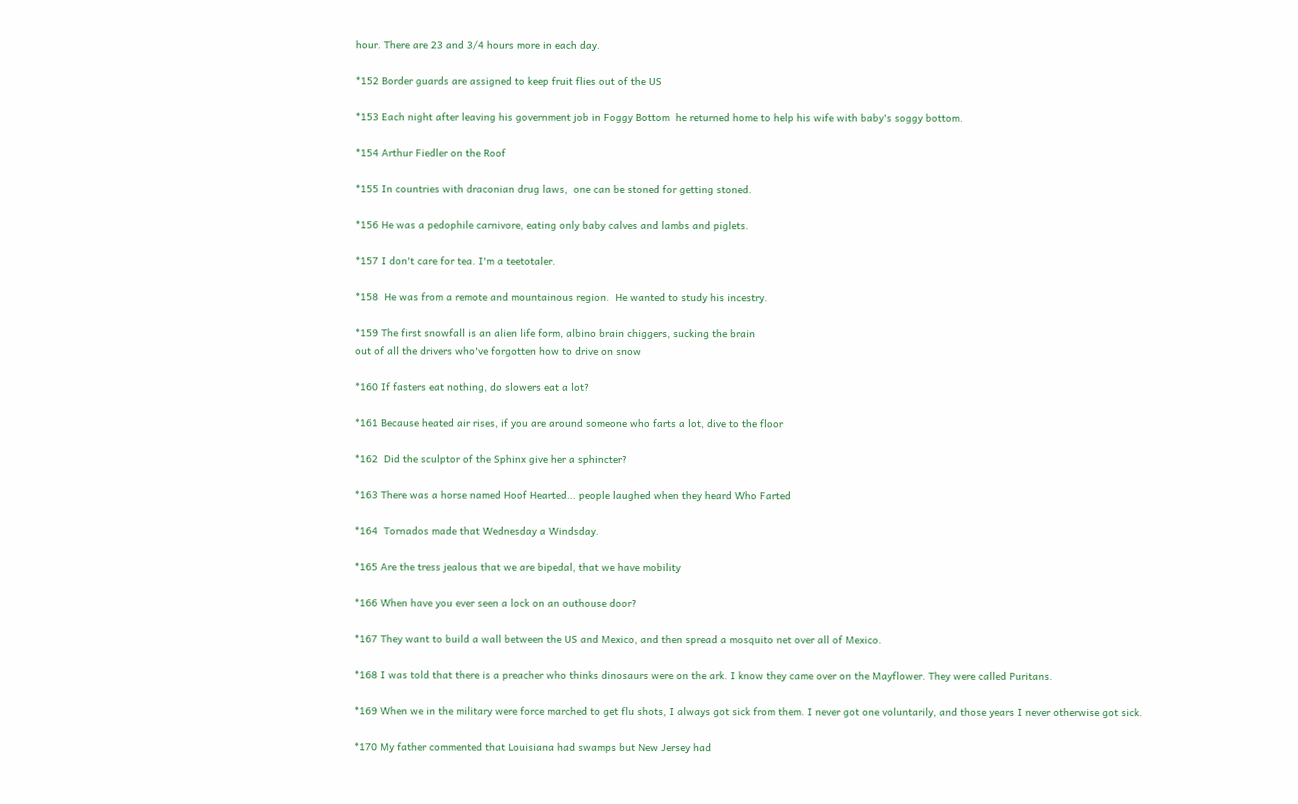hour. There are 23 and 3/4 hours more in each day.

*152 Border guards are assigned to keep fruit flies out of the US

*153 Each night after leaving his government job in Foggy Bottom  he returned home to help his wife with baby's soggy bottom.

*154 Arthur Fiedler on the Roof

*155 In countries with draconian drug laws,  one can be stoned for getting stoned.

*156 He was a pedophile carnivore, eating only baby calves and lambs and piglets.

*157 I don't care for tea. I'm a teetotaler.

*158  He was from a remote and mountainous region.  He wanted to study his incestry.

*159 The first snowfall is an alien life form, albino brain chiggers, sucking the brain
out of all the drivers who've forgotten how to drive on snow

*160 If fasters eat nothing, do slowers eat a lot?

*161 Because heated air rises, if you are around someone who farts a lot, dive to the floor

*162  Did the sculptor of the Sphinx give her a sphincter?

*163 There was a horse named Hoof Hearted... people laughed when they heard Who Farted

*164  Tornados made that Wednesday a Windsday.

*165 Are the tress jealous that we are bipedal, that we have mobility

*166 When have you ever seen a lock on an outhouse door?

*167 They want to build a wall between the US and Mexico, and then spread a mosquito net over all of Mexico.

*168 I was told that there is a preacher who thinks dinosaurs were on the ark. I know they came over on the Mayflower. They were called Puritans.

*169 When we in the military were force marched to get flu shots, I always got sick from them. I never got one voluntarily, and those years I never otherwise got sick.

*170 My father commented that Louisiana had swamps but New Jersey had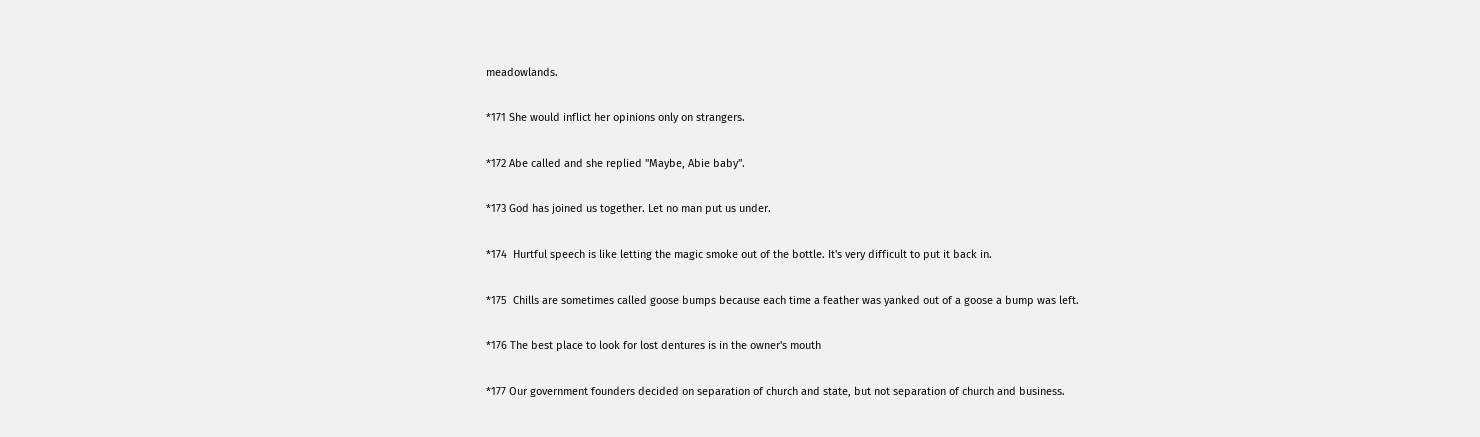meadowlands.

*171 She would inflict her opinions only on strangers.

*172 Abe called and she replied "Maybe, Abie baby".

*173 God has joined us together. Let no man put us under.

*174  Hurtful speech is like letting the magic smoke out of the bottle. It's very difficult to put it back in.

*175  Chills are sometimes called goose bumps because each time a feather was yanked out of a goose a bump was left.

*176 The best place to look for lost dentures is in the owner's mouth

*177 Our government founders decided on separation of church and state, but not separation of church and business.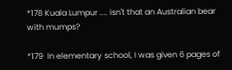*178 Kuala Lumpur .... isn't that an Australian bear with mumps?

*179  In elementary school, I was given 6 pages of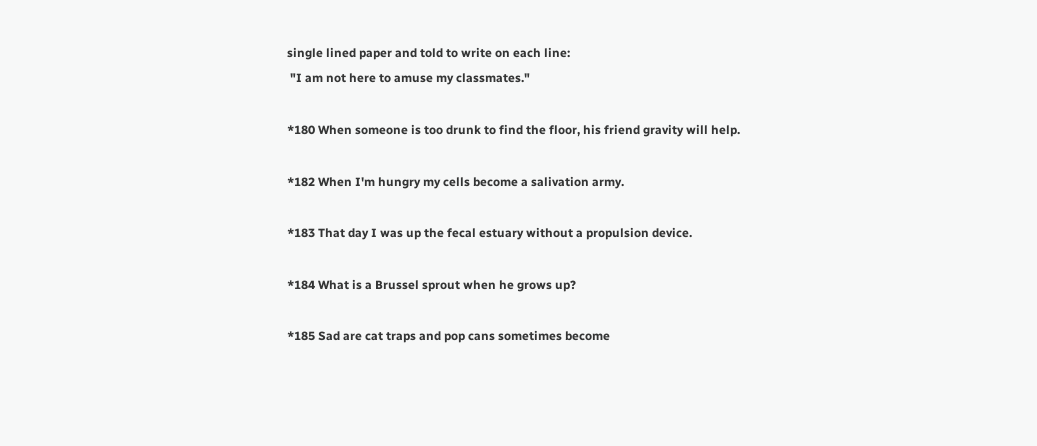single lined paper and told to write on each line:
 "I am not here to amuse my classmates."

*180 When someone is too drunk to find the floor, his friend gravity will help.

*182 When I'm hungry my cells become a salivation army.

*183 That day I was up the fecal estuary without a propulsion device.

*184 What is a Brussel sprout when he grows up?

*185 Sad are cat traps and pop cans sometimes become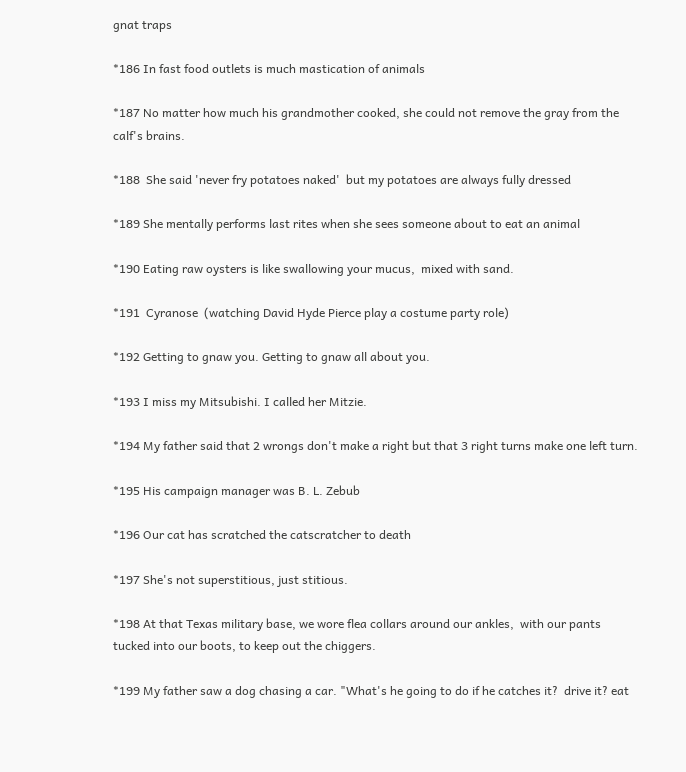gnat traps

*186 In fast food outlets is much mastication of animals

*187 No matter how much his grandmother cooked, she could not remove the gray from the  calf's brains.

*188  She said 'never fry potatoes naked'  but my potatoes are always fully dressed

*189 She mentally performs last rites when she sees someone about to eat an animal

*190 Eating raw oysters is like swallowing your mucus,  mixed with sand.

*191  Cyranose  (watching David Hyde Pierce play a costume party role)

*192 Getting to gnaw you. Getting to gnaw all about you.

*193 I miss my Mitsubishi. I called her Mitzie.

*194 My father said that 2 wrongs don't make a right but that 3 right turns make one left turn.

*195 His campaign manager was B. L. Zebub

*196 Our cat has scratched the catscratcher to death

*197 She's not superstitious, just stitious.

*198 At that Texas military base, we wore flea collars around our ankles,  with our pants tucked into our boots, to keep out the chiggers.

*199 My father saw a dog chasing a car. "What's he going to do if he catches it?  drive it? eat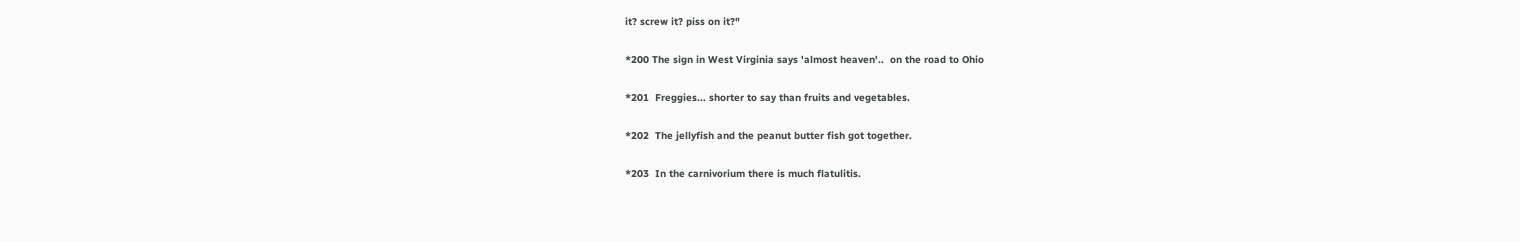it? screw it? piss on it?"

*200 The sign in West Virginia says 'almost heaven'..  on the road to Ohio

*201  Freggies... shorter to say than fruits and vegetables.

*202  The jellyfish and the peanut butter fish got together.

*203  In the carnivorium there is much flatulitis.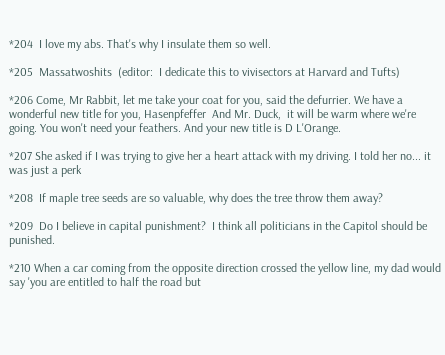*204  I love my abs. That's why I insulate them so well.

*205  Massatwoshits  (editor:  I dedicate this to vivisectors at Harvard and Tufts)

*206 Come, Mr Rabbit, let me take your coat for you, said the defurrier. We have a wonderful new title for you, Hasenpfeffer  And Mr. Duck,  it will be warm where we're going. You won't need your feathers. And your new title is D L'Orange.

*207 She asked if I was trying to give her a heart attack with my driving. I told her no... it was just a perk

*208  If maple tree seeds are so valuable, why does the tree throw them away?

*209  Do I believe in capital punishment?  I think all politicians in the Capitol should be punished.

*210 When a car coming from the opposite direction crossed the yellow line, my dad would say 'you are entitled to half the road but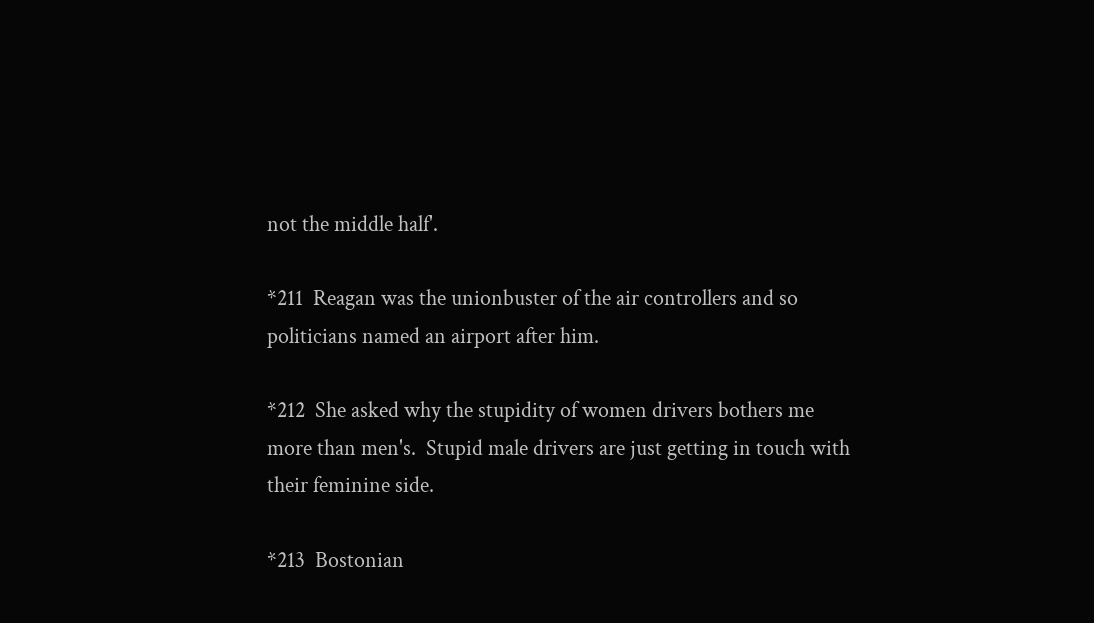not the middle half'.

*211  Reagan was the unionbuster of the air controllers and so politicians named an airport after him.

*212  She asked why the stupidity of women drivers bothers me more than men's.  Stupid male drivers are just getting in touch with their feminine side.

*213  Bostonian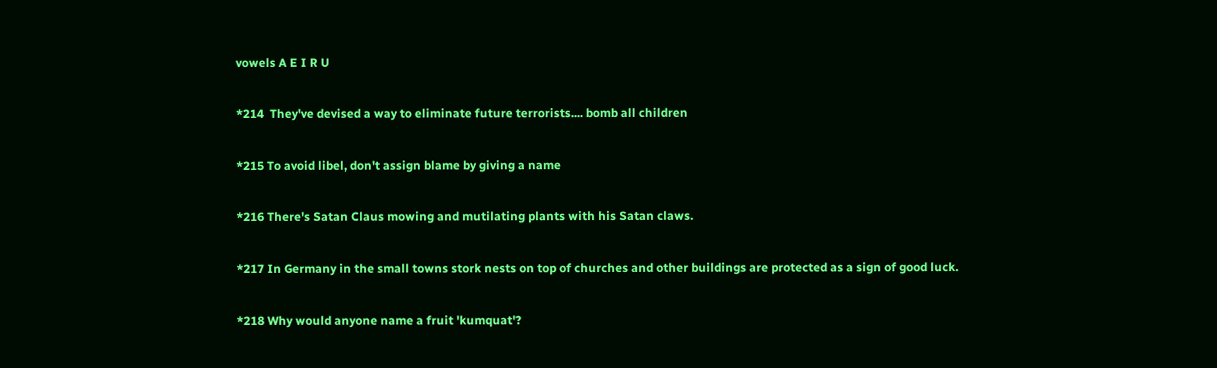vowels A E I R U

*214  They've devised a way to eliminate future terrorists.... bomb all children

*215 To avoid libel, don't assign blame by giving a name

*216 There's Satan Claus mowing and mutilating plants with his Satan claws.

*217 In Germany in the small towns stork nests on top of churches and other buildings are protected as a sign of good luck.

*218 Why would anyone name a fruit 'kumquat'?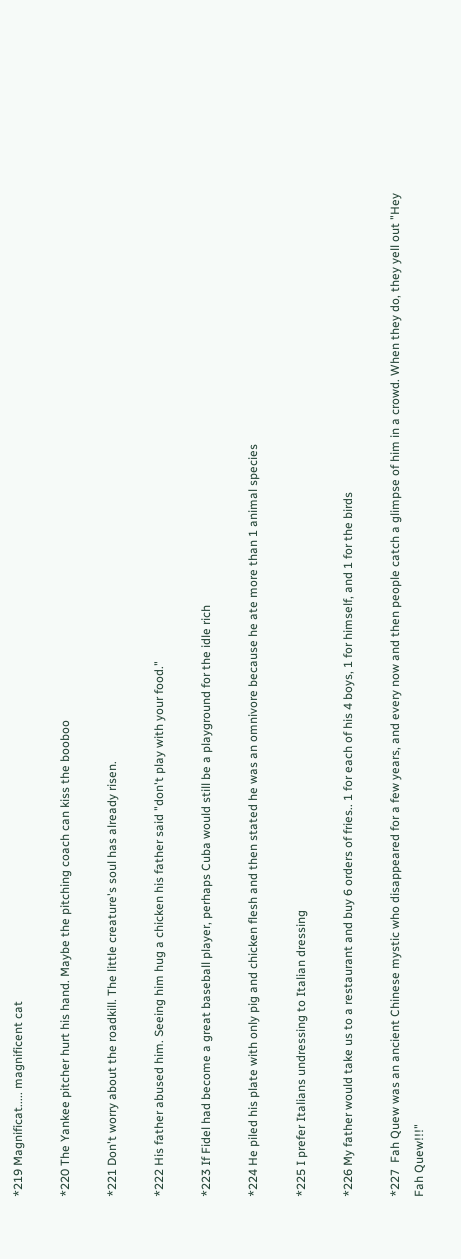*219 Magnificat..... magnificent cat

*220 The Yankee pitcher hurt his hand. Maybe the pitching coach can kiss the booboo

*221 Don't worry about the roadkill. The little creature's soul has already risen.

*222 His father abused him. Seeing him hug a chicken his father said "don't play with your food."

*223 If Fidel had become a great baseball player, perhaps Cuba would still be a playground for the idle rich

*224 He piled his plate with only pig and chicken flesh and then stated he was an omnivore because he ate more than 1 animal species

*225 I prefer Italians undressing to Italian dressing

*226 My father would take us to a restaurant and buy 6 orders of fries.. 1 for each of his 4 boys, 1 for himself, and 1 for the birds

*227  Fah Quew was an ancient Chinese mystic who disappeared for a few years, and every now and then people catch a glimpse of him in a crowd. When they do, they yell out "Hey Fah Quew!!!"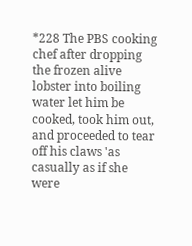*228 The PBS cooking chef after dropping the frozen alive lobster into boiling water let him be cooked, took him out, and proceeded to tear off his claws 'as casually as if she were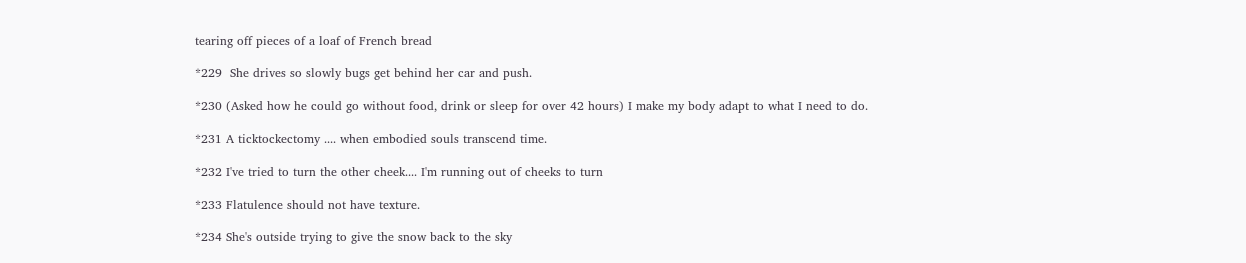tearing off pieces of a loaf of French bread

*229  She drives so slowly bugs get behind her car and push.

*230 (Asked how he could go without food, drink or sleep for over 42 hours) I make my body adapt to what I need to do.

*231 A ticktockectomy .... when embodied souls transcend time.

*232 I've tried to turn the other cheek.... I'm running out of cheeks to turn

*233 Flatulence should not have texture.

*234 She's outside trying to give the snow back to the sky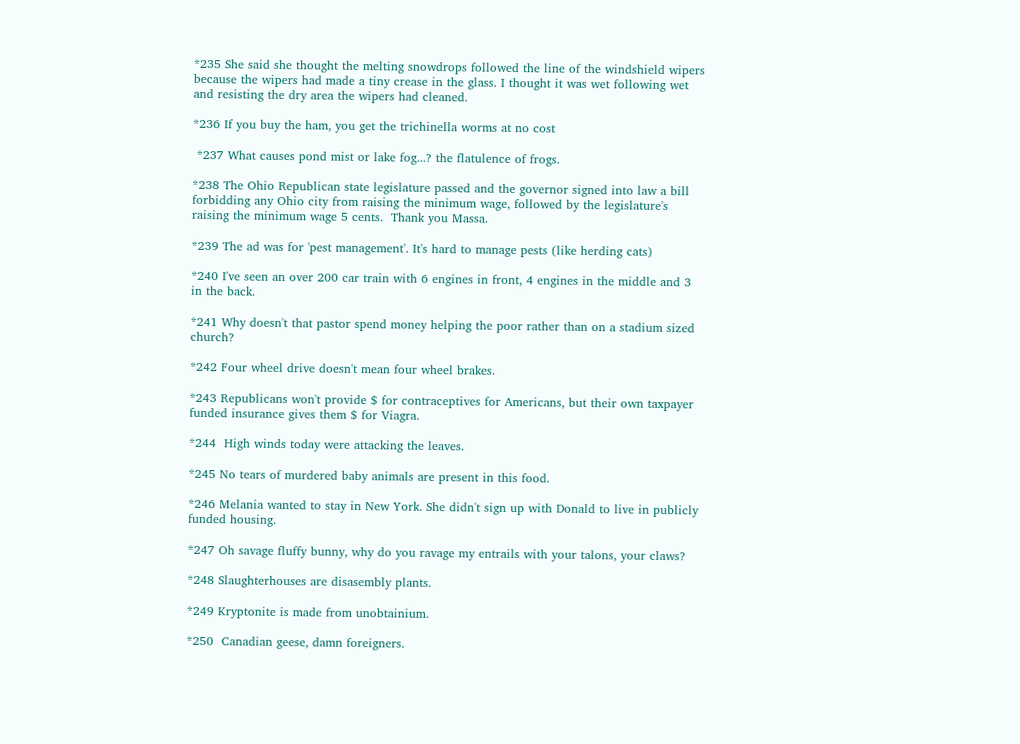*235 She said she thought the melting snowdrops followed the line of the windshield wipers because the wipers had made a tiny crease in the glass. I thought it was wet following wet and resisting the dry area the wipers had cleaned.

*236 If you buy the ham, you get the trichinella worms at no cost

 *237 What causes pond mist or lake fog...? the flatulence of frogs.

*238 The Ohio Republican state legislature passed and the governor signed into law a bill forbidding any Ohio city from raising the minimum wage, followed by the legislature's raising the minimum wage 5 cents.  Thank you Massa.

*239 The ad was for 'pest management'. It's hard to manage pests (like herding cats)

*240 I've seen an over 200 car train with 6 engines in front, 4 engines in the middle and 3 in the back.

*241 Why doesn't that pastor spend money helping the poor rather than on a stadium sized church?

*242 Four wheel drive doesn't mean four wheel brakes.

*243 Republicans won't provide $ for contraceptives for Americans, but their own taxpayer funded insurance gives them $ for Viagra.

*244  High winds today were attacking the leaves.

*245 No tears of murdered baby animals are present in this food.

*246 Melania wanted to stay in New York. She didn't sign up with Donald to live in publicly funded housing.

*247 Oh savage fluffy bunny, why do you ravage my entrails with your talons, your claws?

*248 Slaughterhouses are disasembly plants.

*249 Kryptonite is made from unobtainium.

*250  Canadian geese, damn foreigners.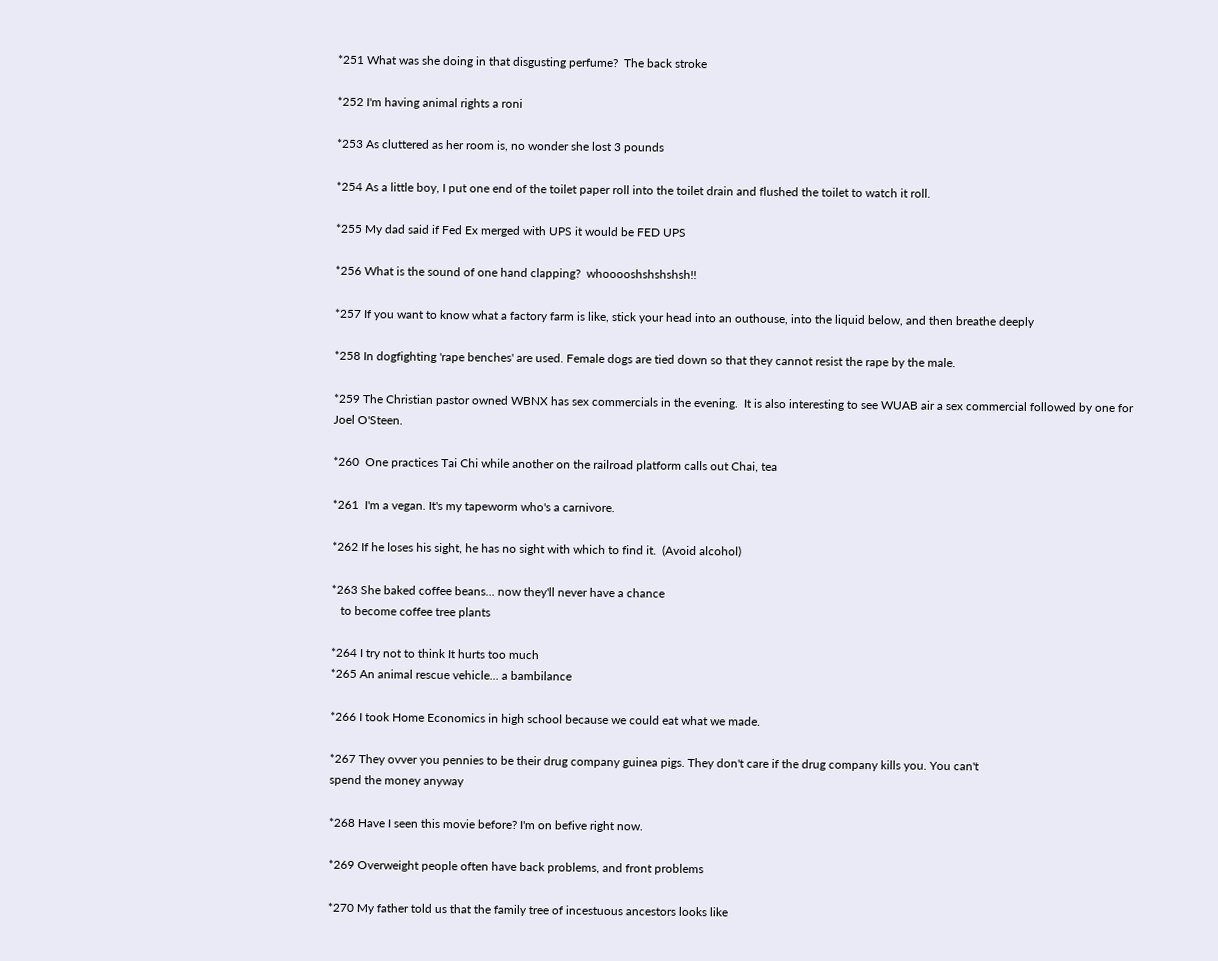*251 What was she doing in that disgusting perfume?  The back stroke

*252 I'm having animal rights a roni

*253 As cluttered as her room is, no wonder she lost 3 pounds

*254 As a little boy, I put one end of the toilet paper roll into the toilet drain and flushed the toilet to watch it roll.

*255 My dad said if Fed Ex merged with UPS it would be FED UPS

*256 What is the sound of one hand clapping?  whooooshshshshsh!!

*257 If you want to know what a factory farm is like, stick your head into an outhouse, into the liquid below, and then breathe deeply

*258 In dogfighting 'rape benches' are used. Female dogs are tied down so that they cannot resist the rape by the male.

*259 The Christian pastor owned WBNX has sex commercials in the evening.  It is also interesting to see WUAB air a sex commercial followed by one for Joel O'Steen.

*260  One practices Tai Chi while another on the railroad platform calls out Chai, tea

*261  I'm a vegan. It's my tapeworm who's a carnivore.

*262 If he loses his sight, he has no sight with which to find it.  (Avoid alcohol)

*263 She baked coffee beans... now they'll never have a chance
   to become coffee tree plants

*264 I try not to think It hurts too much
*265 An animal rescue vehicle... a bambilance

*266 I took Home Economics in high school because we could eat what we made.

*267 They ovver you pennies to be their drug company guinea pigs. They don't care if the drug company kills you. You can't
spend the money anyway

*268 Have I seen this movie before? I'm on befive right now.

*269 Overweight people often have back problems, and front problems

*270 My father told us that the family tree of incestuous ancestors looks like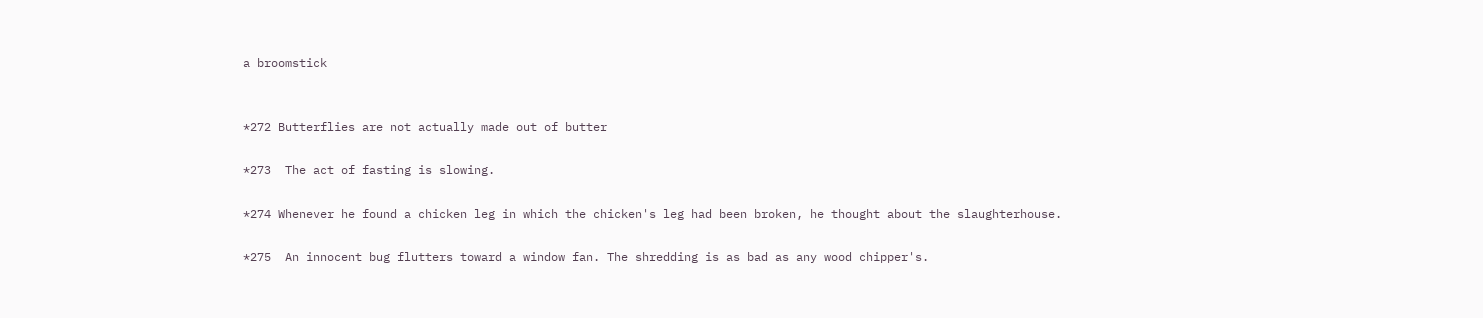a broomstick


*272 Butterflies are not actually made out of butter

*273  The act of fasting is slowing.

*274 Whenever he found a chicken leg in which the chicken's leg had been broken, he thought about the slaughterhouse.

*275  An innocent bug flutters toward a window fan. The shredding is as bad as any wood chipper's.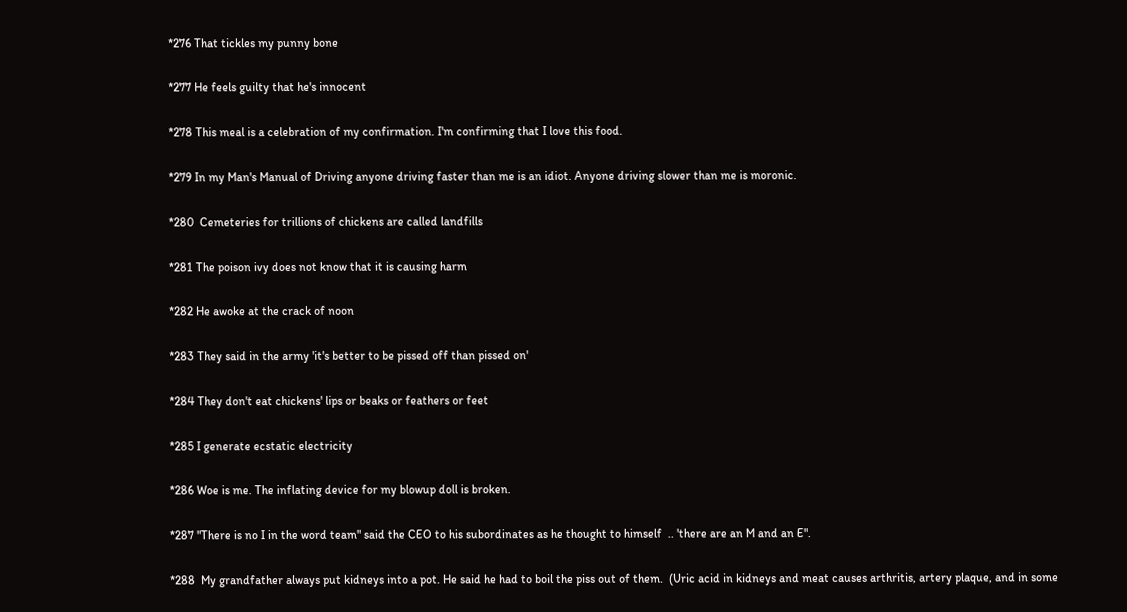*276 That tickles my punny bone

*277 He feels guilty that he's innocent

*278 This meal is a celebration of my confirmation. I'm confirming that I love this food.

*279 In my Man's Manual of Driving anyone driving faster than me is an idiot. Anyone driving slower than me is moronic.

*280  Cemeteries for trillions of chickens are called landfills

*281 The poison ivy does not know that it is causing harm

*282 He awoke at the crack of noon

*283 They said in the army 'it's better to be pissed off than pissed on'

*284 They don't eat chickens' lips or beaks or feathers or feet

*285 I generate ecstatic electricity

*286 Woe is me. The inflating device for my blowup doll is broken.

*287 "There is no I in the word team" said the CEO to his subordinates as he thought to himself  .. 'there are an M and an E".

*288  My grandfather always put kidneys into a pot. He said he had to boil the piss out of them.  (Uric acid in kidneys and meat causes arthritis, artery plaque, and in some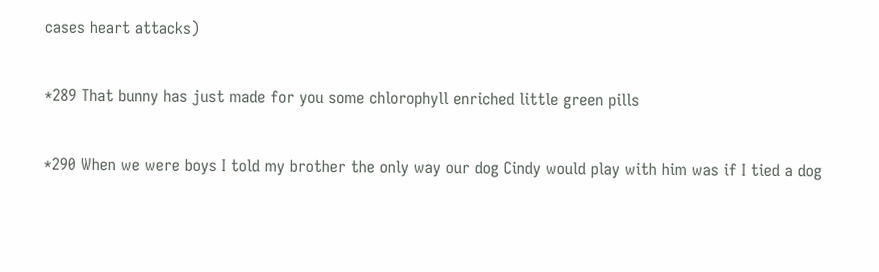cases heart attacks)

*289 That bunny has just made for you some chlorophyll enriched little green pills

*290 When we were boys I told my brother the only way our dog Cindy would play with him was if I tied a dog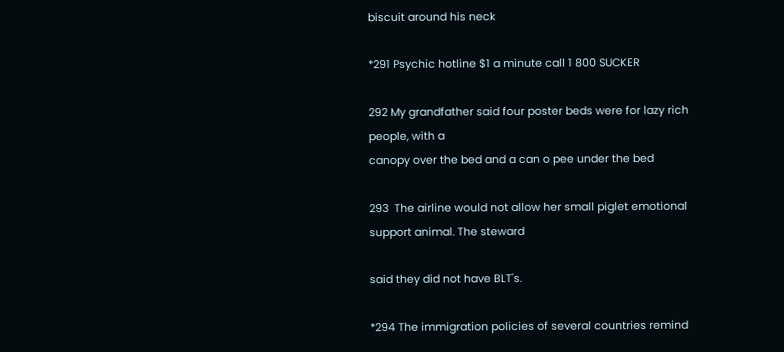biscuit around his neck

*291 Psychic hotline $1 a minute call 1 800 SUCKER

292 My grandfather said four poster beds were for lazy rich people, with a
canopy over the bed and a can o pee under the bed

293  The airline would not allow her small piglet emotional support animal. The steward

said they did not have BLT's.

*294 The immigration policies of several countries remind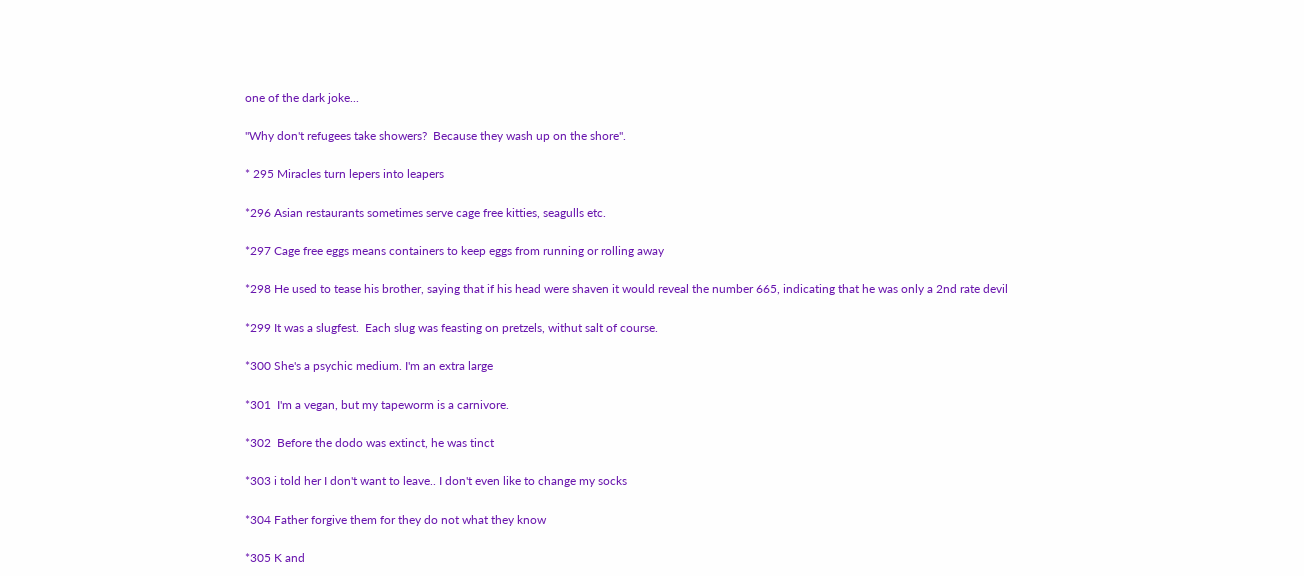one of the dark joke...

"Why don't refugees take showers?  Because they wash up on the shore".

* 295 Miracles turn lepers into leapers

*296 Asian restaurants sometimes serve cage free kitties, seagulls etc.

*297 Cage free eggs means containers to keep eggs from running or rolling away

*298 He used to tease his brother, saying that if his head were shaven it would reveal the number 665, indicating that he was only a 2nd rate devil

*299 It was a slugfest.  Each slug was feasting on pretzels, withut salt of course.

*300 She's a psychic medium. I'm an extra large

*301  I'm a vegan, but my tapeworm is a carnivore.

*302  Before the dodo was extinct, he was tinct

*303 i told her I don't want to leave.. I don't even like to change my socks

*304 Father forgive them for they do not what they know

*305 K and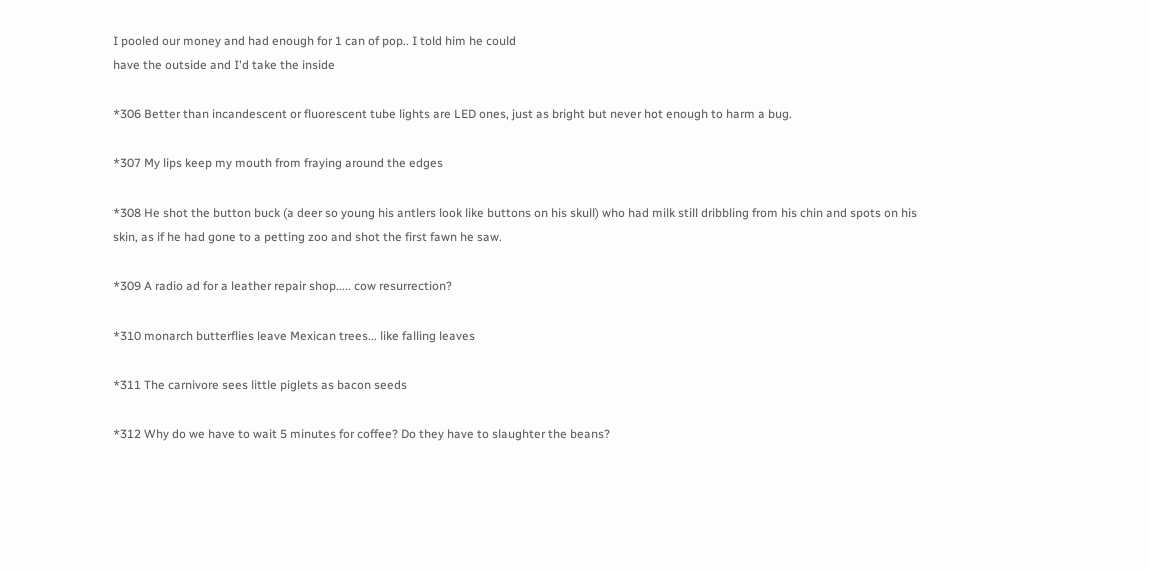I pooled our money and had enough for 1 can of pop.. I told him he could
have the outside and I'd take the inside

*306 Better than incandescent or fluorescent tube lights are LED ones, just as bright but never hot enough to harm a bug.

*307 My lips keep my mouth from fraying around the edges

*308 He shot the button buck (a deer so young his antlers look like buttons on his skull) who had milk still dribbling from his chin and spots on his skin, as if he had gone to a petting zoo and shot the first fawn he saw.

*309 A radio ad for a leather repair shop..... cow resurrection?

*310 monarch butterflies leave Mexican trees... like falling leaves

*311 The carnivore sees little piglets as bacon seeds

*312 Why do we have to wait 5 minutes for coffee? Do they have to slaughter the beans?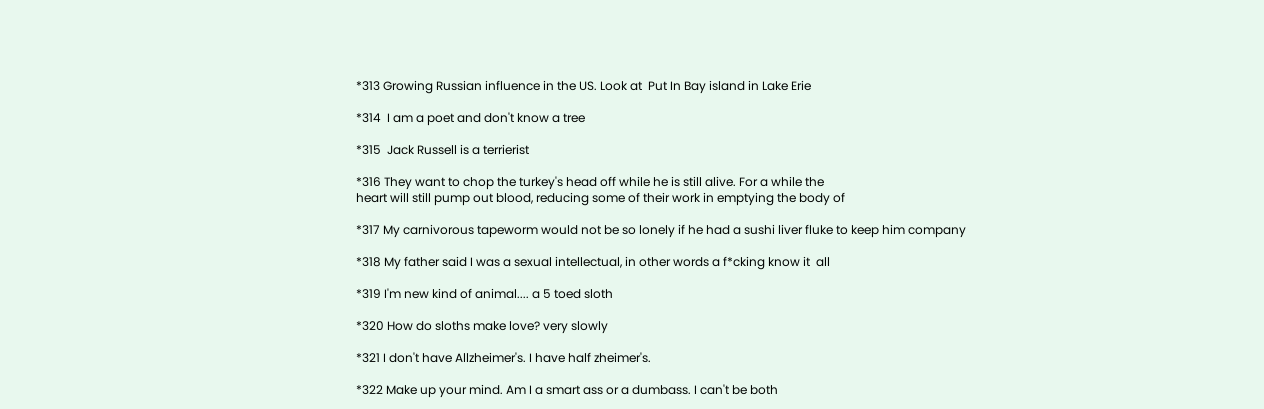*313 Growing Russian influence in the US. Look at  Put In Bay island in Lake Erie

*314  I am a poet and don't know a tree

*315  Jack Russell is a terrierist

*316 They want to chop the turkey's head off while he is still alive. For a while the
heart will still pump out blood, reducing some of their work in emptying the body of

*317 My carnivorous tapeworm would not be so lonely if he had a sushi liver fluke to keep him company

*318 My father said I was a sexual intellectual, in other words a f*cking know it  all

*319 I'm new kind of animal.... a 5 toed sloth

*320 How do sloths make love? very slowly

*321 I don't have Allzheimer's. I have half zheimer's.

*322 Make up your mind. Am I a smart ass or a dumbass. I can't be both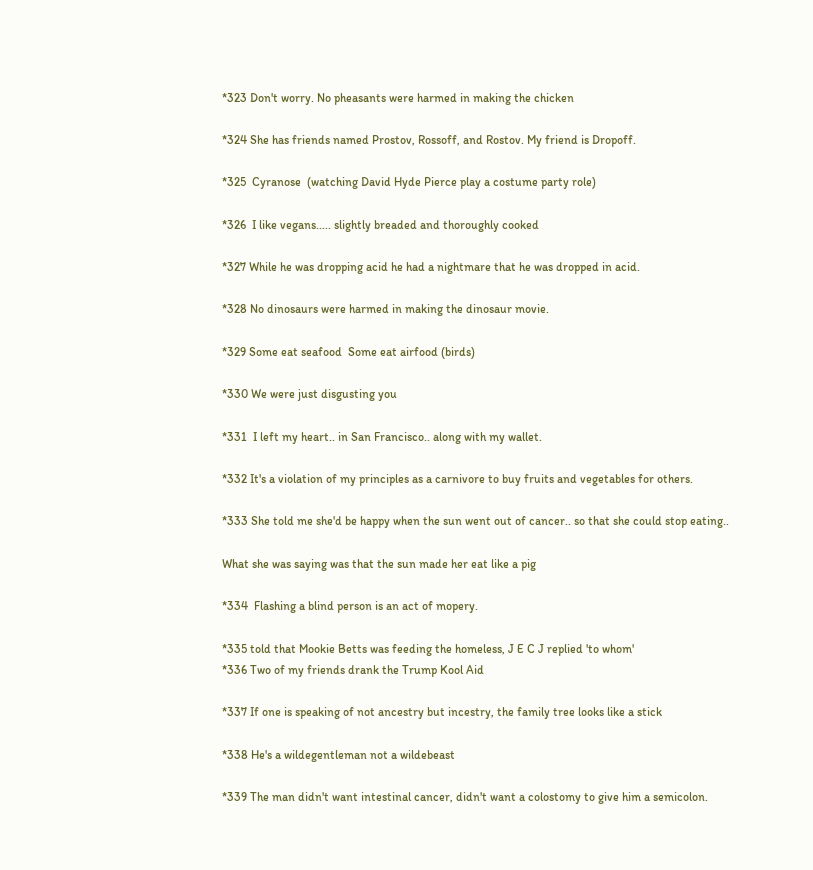*323 Don't worry. No pheasants were harmed in making the chicken

*324 She has friends named Prostov, Rossoff, and Rostov. My friend is Dropoff.

*325  Cyranose  (watching David Hyde Pierce play a costume party role)

*326  I like vegans..... slightly breaded and thoroughly cooked

*327 While he was dropping acid he had a nightmare that he was dropped in acid.

*328 No dinosaurs were harmed in making the dinosaur movie.

*329 Some eat seafood  Some eat airfood (birds)

*330 We were just disgusting you

*331  I left my heart.. in San Francisco.. along with my wallet.

*332 It's a violation of my principles as a carnivore to buy fruits and vegetables for others.

*333 She told me she'd be happy when the sun went out of cancer.. so that she could stop eating..

What she was saying was that the sun made her eat like a pig

*334  Flashing a blind person is an act of mopery.

*335 told that Mookie Betts was feeding the homeless, J E C J replied 'to whom'
*336 Two of my friends drank the Trump Kool Aid

*337 If one is speaking of not ancestry but incestry, the family tree looks like a stick

*338 He's a wildegentleman not a wildebeast

*339 The man didn't want intestinal cancer, didn't want a colostomy to give him a semicolon.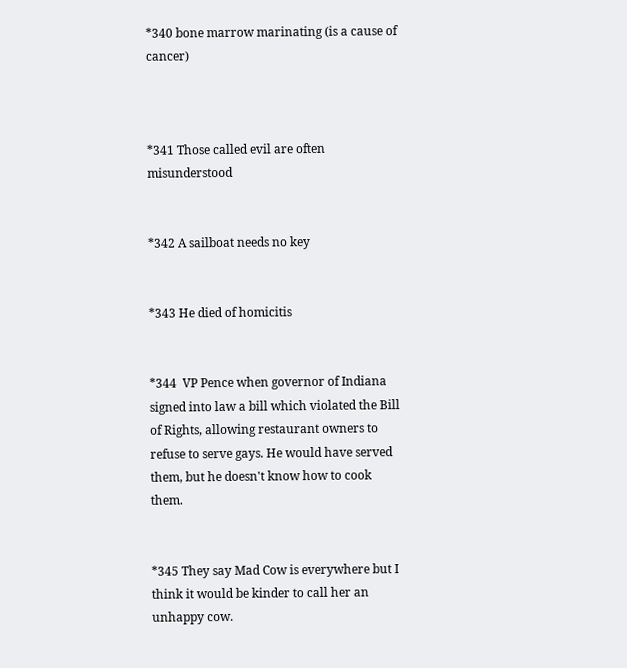*340 bone marrow marinating (is a cause of cancer)



*341 Those called evil are often misunderstood


*342 A sailboat needs no key


*343 He died of homicitis


*344  VP Pence when governor of Indiana signed into law a bill which violated the Bill of Rights, allowing restaurant owners to refuse to serve gays. He would have served them, but he doesn't know how to cook them.


*345 They say Mad Cow is everywhere but I think it would be kinder to call her an unhappy cow.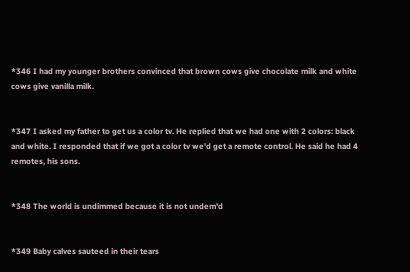*346 I had my younger brothers convinced that brown cows give chocolate milk and white cows give vanilla milk.


*347 I asked my father to get us a color tv. He replied that we had one with 2 colors: black and white. I responded that if we got a color tv we'd get a remote control. He said he had 4 remotes, his sons.


*348 The world is undimmed because it is not undem'd


*349 Baby calves sauteed in their tears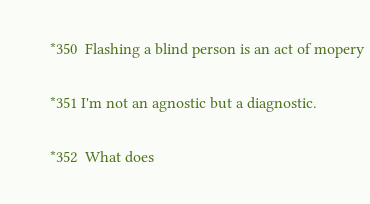*350  Flashing a blind person is an act of mopery

*351 I'm not an agnostic but a diagnostic.

*352  What does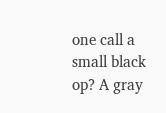one call a small black op? A gray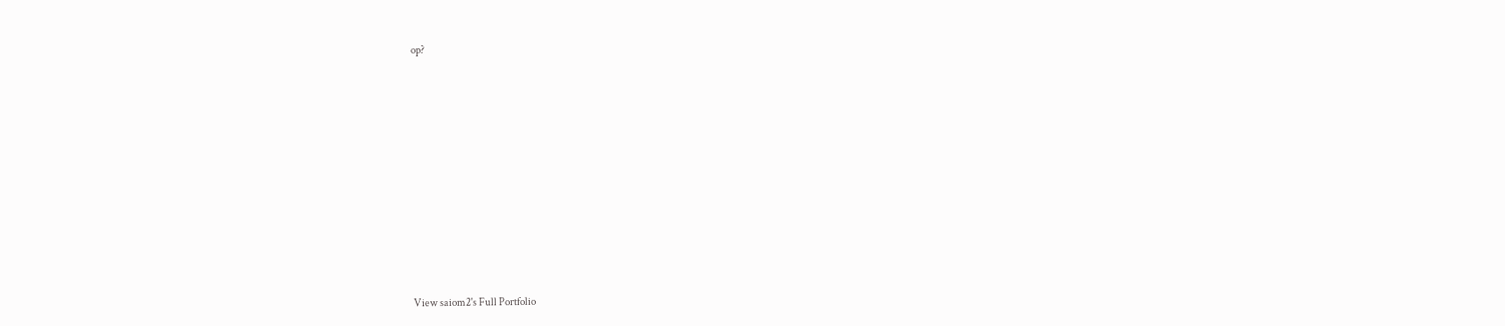op?












View saiom2's Full Portfolio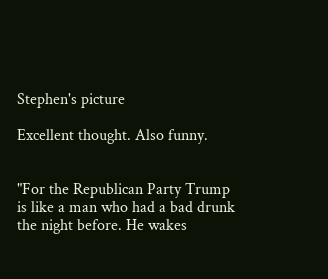Stephen's picture

Excellent thought. Also funny.


"For the Republican Party Trump is like a man who had a bad drunk the night before. He wakes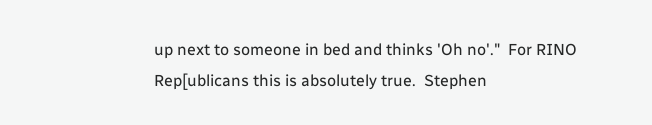up next to someone in bed and thinks 'Oh no'."  For RINO Rep[ublicans this is absolutely true.  Stephen